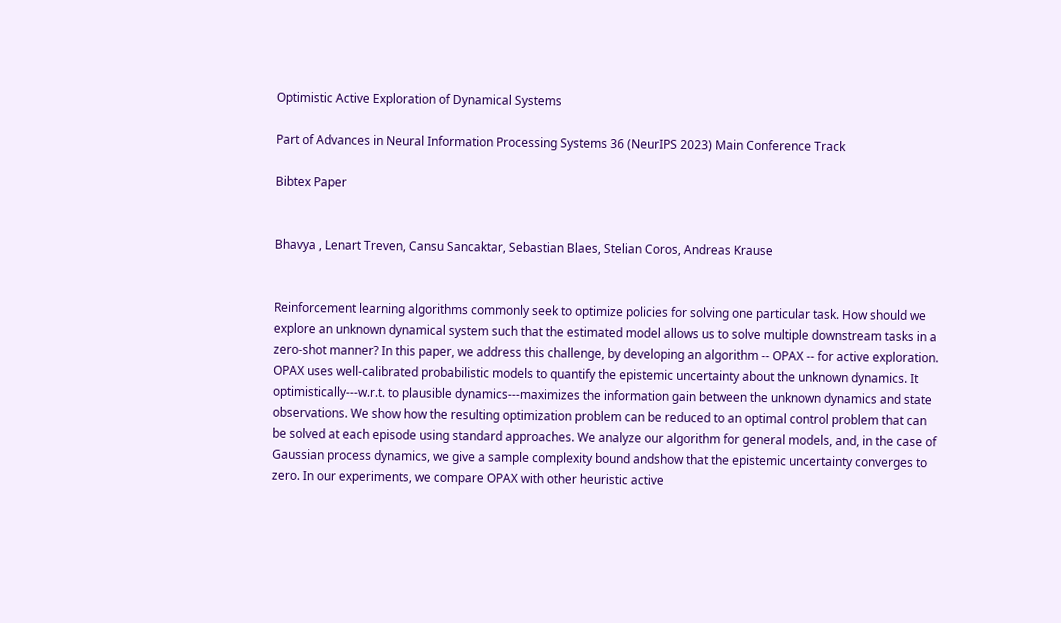Optimistic Active Exploration of Dynamical Systems

Part of Advances in Neural Information Processing Systems 36 (NeurIPS 2023) Main Conference Track

Bibtex Paper


Bhavya , Lenart Treven, Cansu Sancaktar, Sebastian Blaes, Stelian Coros, Andreas Krause


Reinforcement learning algorithms commonly seek to optimize policies for solving one particular task. How should we explore an unknown dynamical system such that the estimated model allows us to solve multiple downstream tasks in a zero-shot manner? In this paper, we address this challenge, by developing an algorithm -- OPAX -- for active exploration. OPAX uses well-calibrated probabilistic models to quantify the epistemic uncertainty about the unknown dynamics. It optimistically---w.r.t. to plausible dynamics---maximizes the information gain between the unknown dynamics and state observations. We show how the resulting optimization problem can be reduced to an optimal control problem that can be solved at each episode using standard approaches. We analyze our algorithm for general models, and, in the case of Gaussian process dynamics, we give a sample complexity bound andshow that the epistemic uncertainty converges to zero. In our experiments, we compare OPAX with other heuristic active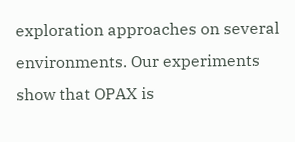exploration approaches on several environments. Our experiments show that OPAX is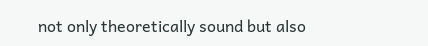not only theoretically sound but also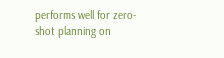performs well for zero-shot planning on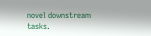novel downstream tasks.